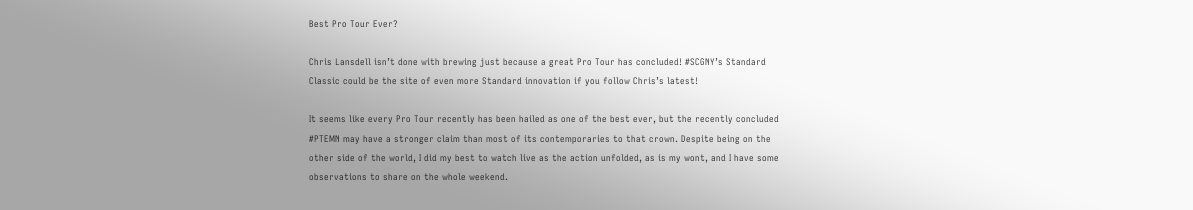Best Pro Tour Ever?

Chris Lansdell isn’t done with brewing just because a great Pro Tour has concluded! #SCGNY’s Standard Classic could be the site of even more Standard innovation if you follow Chris’s latest!

It seems like every Pro Tour recently has been hailed as one of the best ever, but the recently concluded #PTEMN may have a stronger claim than most of its contemporaries to that crown. Despite being on the other side of the world, I did my best to watch live as the action unfolded, as is my wont, and I have some observations to share on the whole weekend.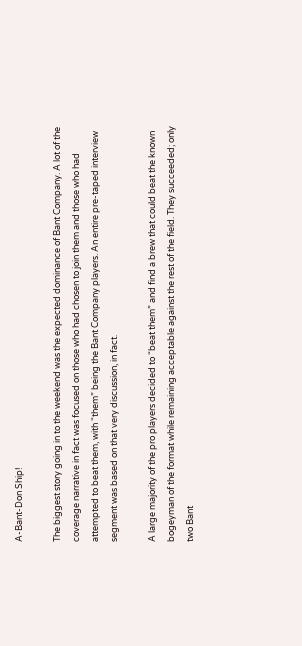A-Bant-Don Ship!

The biggest story going in to the weekend was the expected dominance of Bant Company. A lot of the coverage narrative in fact was focused on those who had chosen to join them and those who had attempted to beat them, with “them” being the Bant Company players. An entire pre-taped interview segment was based on that very discussion, in fact.

A large majority of the pro players decided to “beat them” and find a brew that could beat the known bogeyman of the format while remaining acceptable against the rest of the field. They succeeded; only two Bant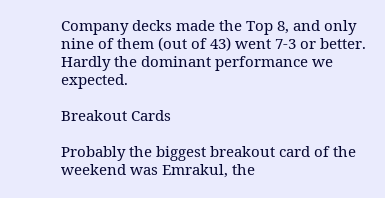Company decks made the Top 8, and only nine of them (out of 43) went 7-3 or better. Hardly the dominant performance we expected.

Breakout Cards

Probably the biggest breakout card of the weekend was Emrakul, the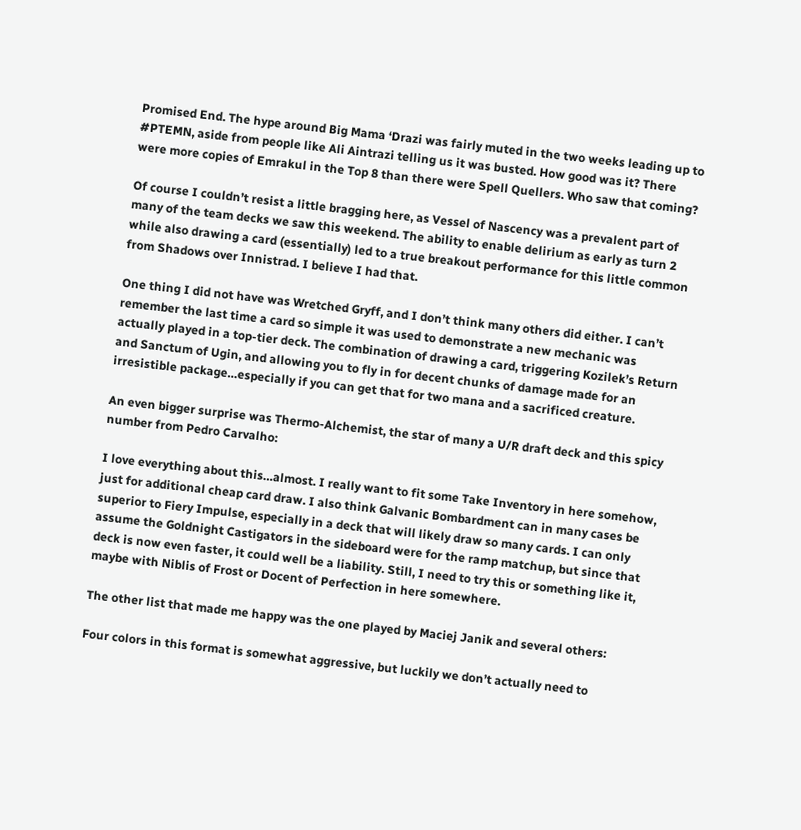Promised End. The hype around Big Mama ‘Drazi was fairly muted in the two weeks leading up to #PTEMN, aside from people like Ali Aintrazi telling us it was busted. How good was it? There were more copies of Emrakul in the Top 8 than there were Spell Quellers. Who saw that coming?

Of course I couldn’t resist a little bragging here, as Vessel of Nascency was a prevalent part of many of the team decks we saw this weekend. The ability to enable delirium as early as turn 2 while also drawing a card (essentially) led to a true breakout performance for this little common from Shadows over Innistrad. I believe I had that.

One thing I did not have was Wretched Gryff, and I don’t think many others did either. I can’t remember the last time a card so simple it was used to demonstrate a new mechanic was actually played in a top-tier deck. The combination of drawing a card, triggering Kozilek’s Return and Sanctum of Ugin, and allowing you to fly in for decent chunks of damage made for an irresistible package…especially if you can get that for two mana and a sacrificed creature.

An even bigger surprise was Thermo-Alchemist, the star of many a U/R draft deck and this spicy number from Pedro Carvalho:

I love everything about this…almost. I really want to fit some Take Inventory in here somehow, just for additional cheap card draw. I also think Galvanic Bombardment can in many cases be superior to Fiery Impulse, especially in a deck that will likely draw so many cards. I can only assume the Goldnight Castigators in the sideboard were for the ramp matchup, but since that deck is now even faster, it could well be a liability. Still, I need to try this or something like it, maybe with Niblis of Frost or Docent of Perfection in here somewhere.

The other list that made me happy was the one played by Maciej Janik and several others:

Four colors in this format is somewhat aggressive, but luckily we don’t actually need to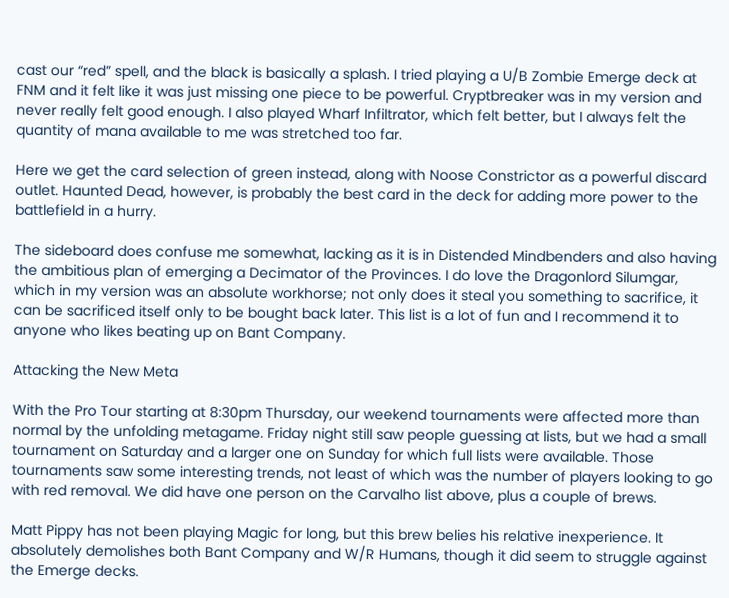cast our “red” spell, and the black is basically a splash. I tried playing a U/B Zombie Emerge deck at FNM and it felt like it was just missing one piece to be powerful. Cryptbreaker was in my version and never really felt good enough. I also played Wharf Infiltrator, which felt better, but I always felt the quantity of mana available to me was stretched too far.

Here we get the card selection of green instead, along with Noose Constrictor as a powerful discard outlet. Haunted Dead, however, is probably the best card in the deck for adding more power to the battlefield in a hurry.

The sideboard does confuse me somewhat, lacking as it is in Distended Mindbenders and also having the ambitious plan of emerging a Decimator of the Provinces. I do love the Dragonlord Silumgar, which in my version was an absolute workhorse; not only does it steal you something to sacrifice, it can be sacrificed itself only to be bought back later. This list is a lot of fun and I recommend it to anyone who likes beating up on Bant Company.

Attacking the New Meta

With the Pro Tour starting at 8:30pm Thursday, our weekend tournaments were affected more than normal by the unfolding metagame. Friday night still saw people guessing at lists, but we had a small tournament on Saturday and a larger one on Sunday for which full lists were available. Those tournaments saw some interesting trends, not least of which was the number of players looking to go with red removal. We did have one person on the Carvalho list above, plus a couple of brews.

Matt Pippy has not been playing Magic for long, but this brew belies his relative inexperience. It absolutely demolishes both Bant Company and W/R Humans, though it did seem to struggle against the Emerge decks.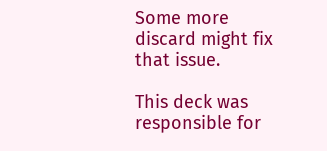Some more discard might fix that issue.

This deck was responsible for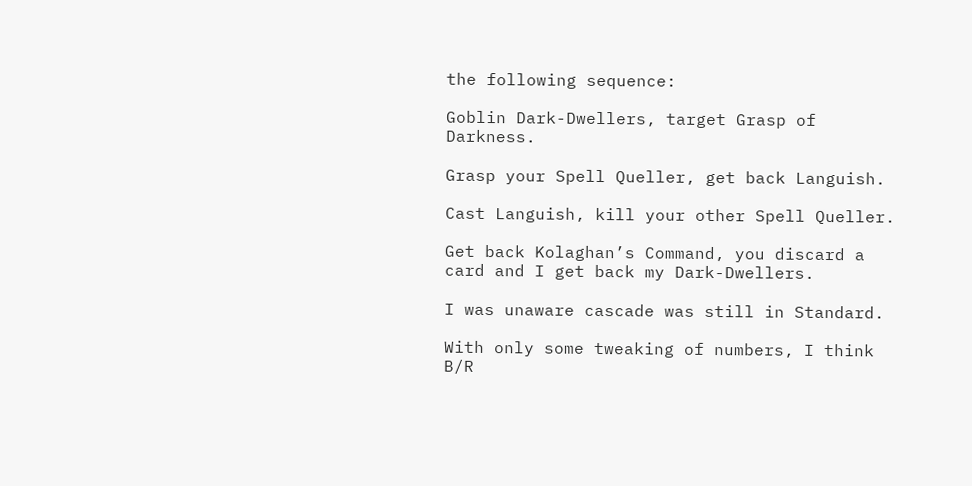the following sequence:

Goblin Dark-Dwellers, target Grasp of Darkness.

Grasp your Spell Queller, get back Languish.

Cast Languish, kill your other Spell Queller.

Get back Kolaghan’s Command, you discard a card and I get back my Dark-Dwellers.

I was unaware cascade was still in Standard.

With only some tweaking of numbers, I think B/R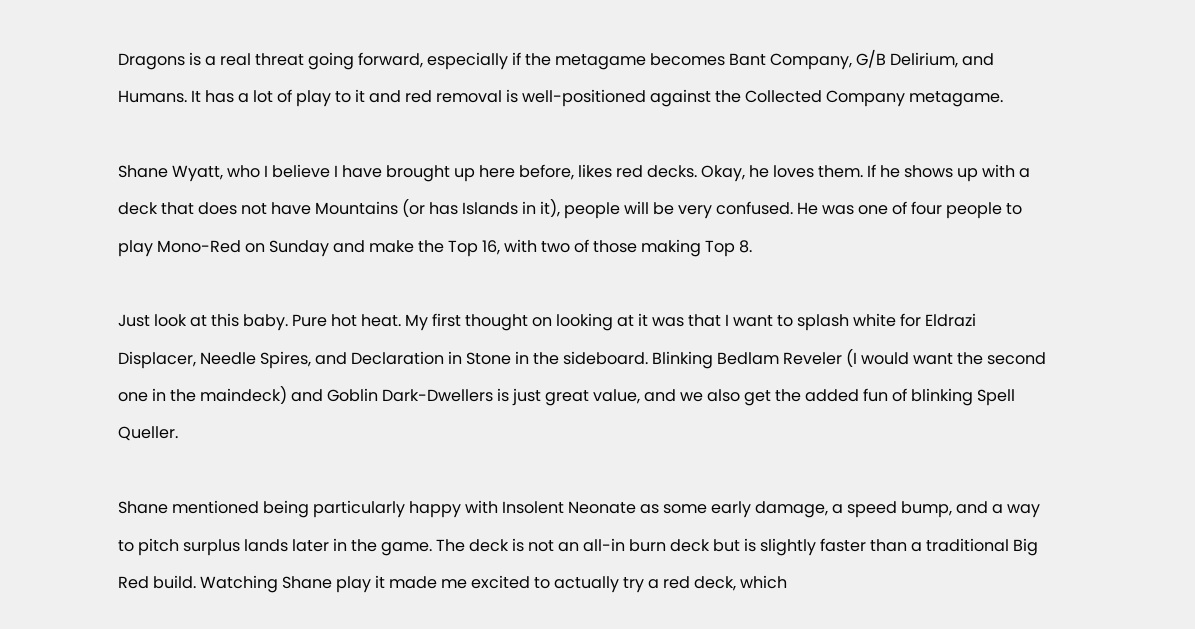Dragons is a real threat going forward, especially if the metagame becomes Bant Company, G/B Delirium, and Humans. It has a lot of play to it and red removal is well-positioned against the Collected Company metagame.

Shane Wyatt, who I believe I have brought up here before, likes red decks. Okay, he loves them. If he shows up with a deck that does not have Mountains (or has Islands in it), people will be very confused. He was one of four people to play Mono-Red on Sunday and make the Top 16, with two of those making Top 8.

Just look at this baby. Pure hot heat. My first thought on looking at it was that I want to splash white for Eldrazi Displacer, Needle Spires, and Declaration in Stone in the sideboard. Blinking Bedlam Reveler (I would want the second one in the maindeck) and Goblin Dark-Dwellers is just great value, and we also get the added fun of blinking Spell Queller.

Shane mentioned being particularly happy with Insolent Neonate as some early damage, a speed bump, and a way to pitch surplus lands later in the game. The deck is not an all-in burn deck but is slightly faster than a traditional Big Red build. Watching Shane play it made me excited to actually try a red deck, which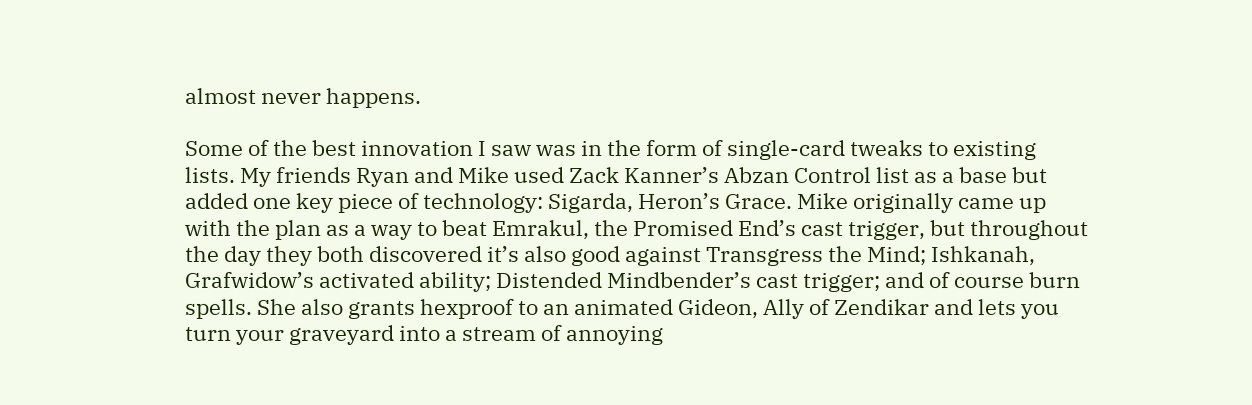almost never happens.

Some of the best innovation I saw was in the form of single-card tweaks to existing lists. My friends Ryan and Mike used Zack Kanner’s Abzan Control list as a base but added one key piece of technology: Sigarda, Heron’s Grace. Mike originally came up with the plan as a way to beat Emrakul, the Promised End’s cast trigger, but throughout the day they both discovered it’s also good against Transgress the Mind; Ishkanah, Grafwidow’s activated ability; Distended Mindbender’s cast trigger; and of course burn spells. She also grants hexproof to an animated Gideon, Ally of Zendikar and lets you turn your graveyard into a stream of annoying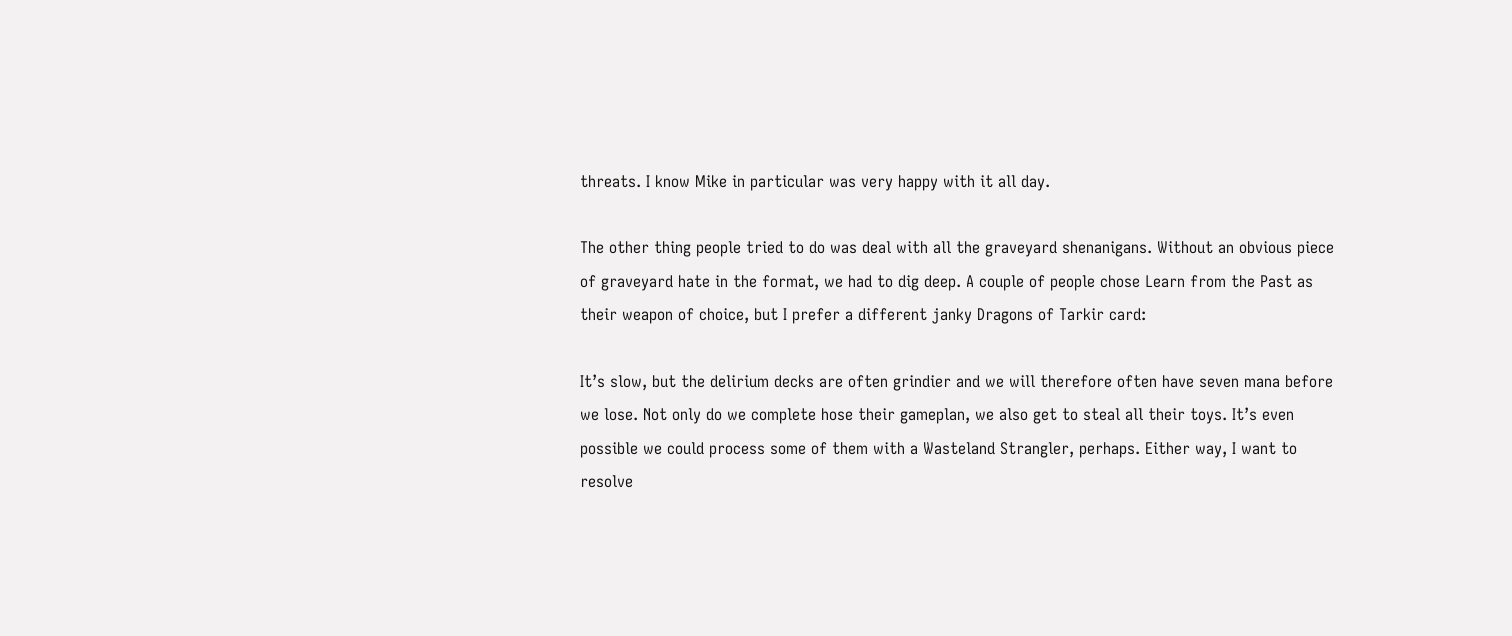threats. I know Mike in particular was very happy with it all day.

The other thing people tried to do was deal with all the graveyard shenanigans. Without an obvious piece of graveyard hate in the format, we had to dig deep. A couple of people chose Learn from the Past as their weapon of choice, but I prefer a different janky Dragons of Tarkir card:

It’s slow, but the delirium decks are often grindier and we will therefore often have seven mana before we lose. Not only do we complete hose their gameplan, we also get to steal all their toys. It’s even possible we could process some of them with a Wasteland Strangler, perhaps. Either way, I want to resolve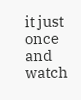it just once and watch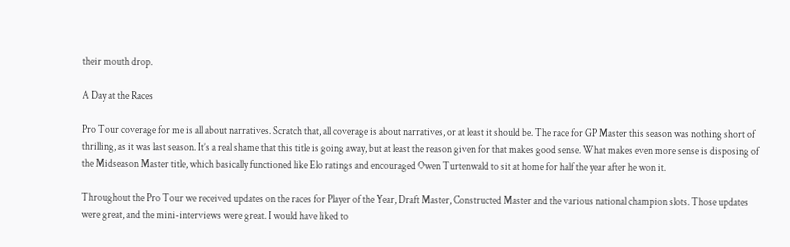their mouth drop.

A Day at the Races

Pro Tour coverage for me is all about narratives. Scratch that, all coverage is about narratives, or at least it should be. The race for GP Master this season was nothing short of thrilling, as it was last season. It’s a real shame that this title is going away, but at least the reason given for that makes good sense. What makes even more sense is disposing of the Midseason Master title, which basically functioned like Elo ratings and encouraged Owen Turtenwald to sit at home for half the year after he won it.

Throughout the Pro Tour we received updates on the races for Player of the Year, Draft Master, Constructed Master and the various national champion slots. Those updates were great, and the mini-interviews were great. I would have liked to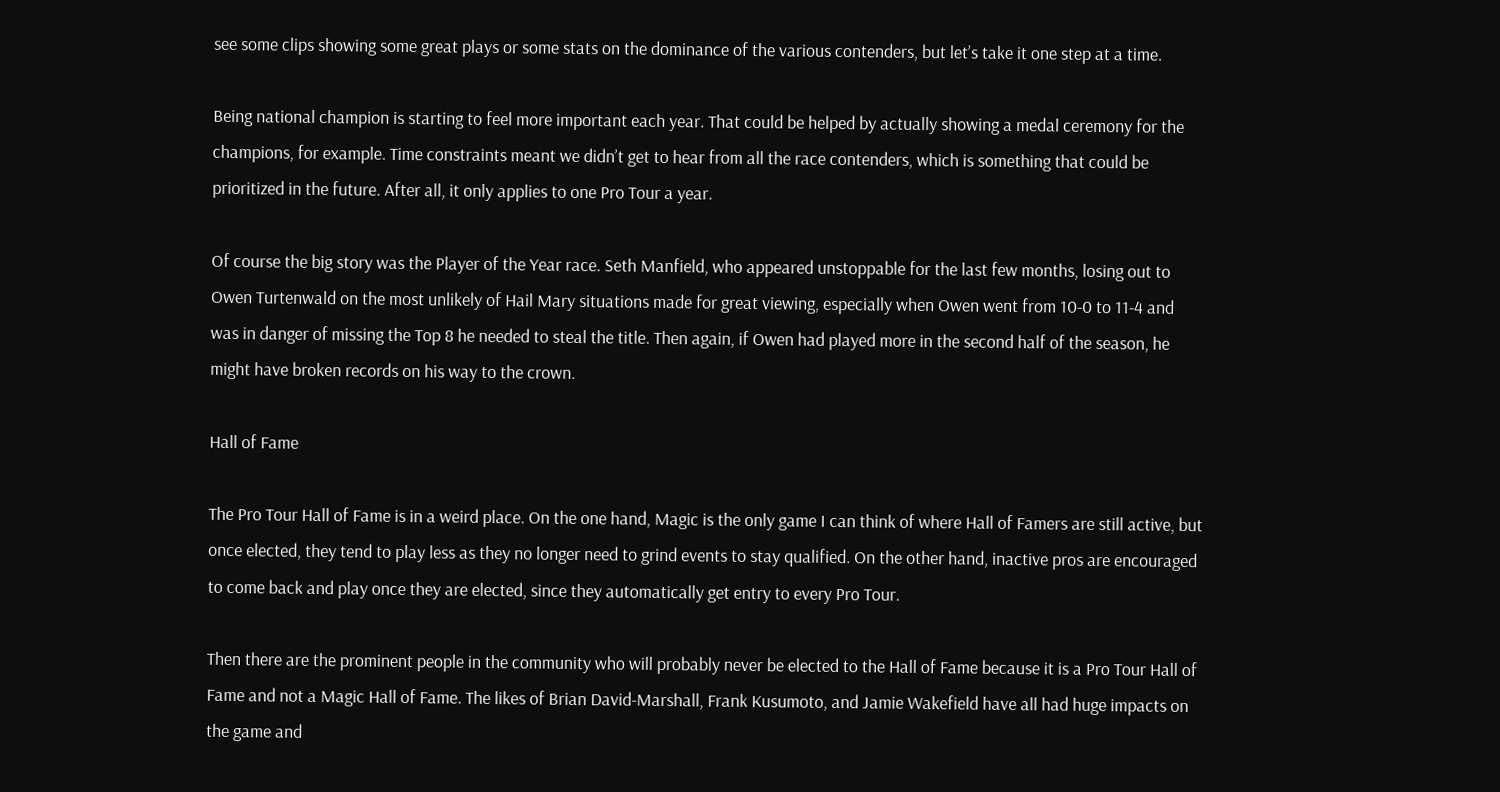see some clips showing some great plays or some stats on the dominance of the various contenders, but let’s take it one step at a time.

Being national champion is starting to feel more important each year. That could be helped by actually showing a medal ceremony for the champions, for example. Time constraints meant we didn’t get to hear from all the race contenders, which is something that could be prioritized in the future. After all, it only applies to one Pro Tour a year.

Of course the big story was the Player of the Year race. Seth Manfield, who appeared unstoppable for the last few months, losing out to Owen Turtenwald on the most unlikely of Hail Mary situations made for great viewing, especially when Owen went from 10-0 to 11-4 and was in danger of missing the Top 8 he needed to steal the title. Then again, if Owen had played more in the second half of the season, he might have broken records on his way to the crown.

Hall of Fame

The Pro Tour Hall of Fame is in a weird place. On the one hand, Magic is the only game I can think of where Hall of Famers are still active, but once elected, they tend to play less as they no longer need to grind events to stay qualified. On the other hand, inactive pros are encouraged to come back and play once they are elected, since they automatically get entry to every Pro Tour.

Then there are the prominent people in the community who will probably never be elected to the Hall of Fame because it is a Pro Tour Hall of Fame and not a Magic Hall of Fame. The likes of Brian David-Marshall, Frank Kusumoto, and Jamie Wakefield have all had huge impacts on the game and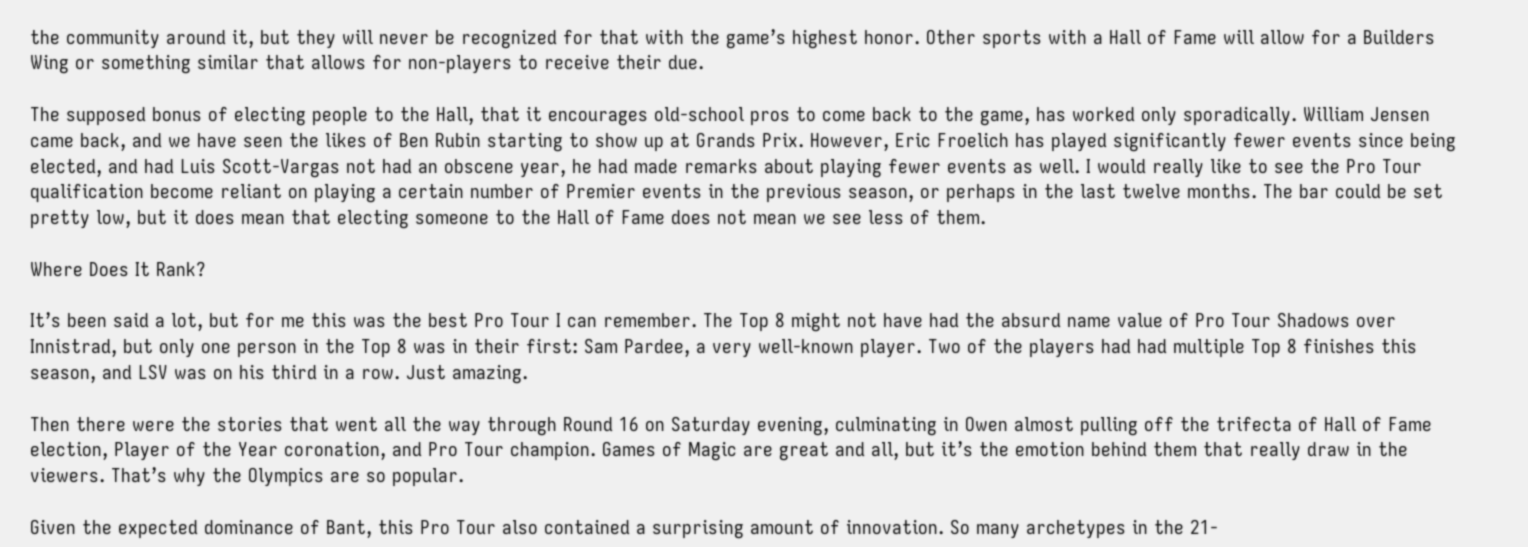the community around it, but they will never be recognized for that with the game’s highest honor. Other sports with a Hall of Fame will allow for a Builders Wing or something similar that allows for non-players to receive their due.

The supposed bonus of electing people to the Hall, that it encourages old-school pros to come back to the game, has worked only sporadically. William Jensen came back, and we have seen the likes of Ben Rubin starting to show up at Grands Prix. However, Eric Froelich has played significantly fewer events since being elected, and had Luis Scott-Vargas not had an obscene year, he had made remarks about playing fewer events as well. I would really like to see the Pro Tour qualification become reliant on playing a certain number of Premier events in the previous season, or perhaps in the last twelve months. The bar could be set pretty low, but it does mean that electing someone to the Hall of Fame does not mean we see less of them.

Where Does It Rank?

It’s been said a lot, but for me this was the best Pro Tour I can remember. The Top 8 might not have had the absurd name value of Pro Tour Shadows over Innistrad, but only one person in the Top 8 was in their first: Sam Pardee, a very well-known player. Two of the players had had multiple Top 8 finishes this season, and LSV was on his third in a row. Just amazing.

Then there were the stories that went all the way through Round 16 on Saturday evening, culminating in Owen almost pulling off the trifecta of Hall of Fame election, Player of the Year coronation, and Pro Tour champion. Games of Magic are great and all, but it’s the emotion behind them that really draw in the viewers. That’s why the Olympics are so popular.

Given the expected dominance of Bant, this Pro Tour also contained a surprising amount of innovation. So many archetypes in the 21-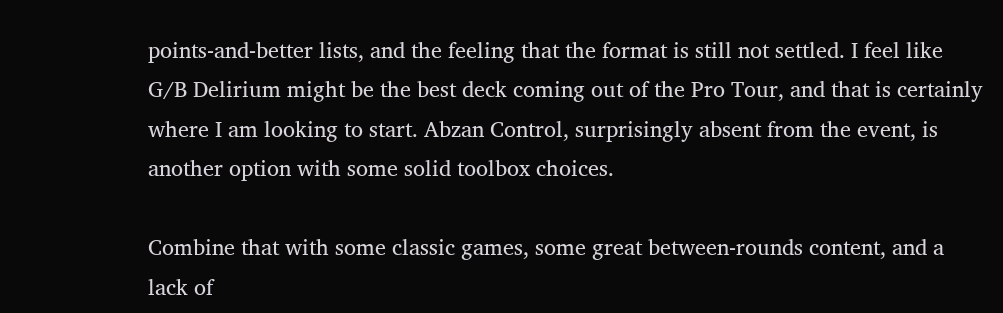points-and-better lists, and the feeling that the format is still not settled. I feel like G/B Delirium might be the best deck coming out of the Pro Tour, and that is certainly where I am looking to start. Abzan Control, surprisingly absent from the event, is another option with some solid toolbox choices.

Combine that with some classic games, some great between-rounds content, and a lack of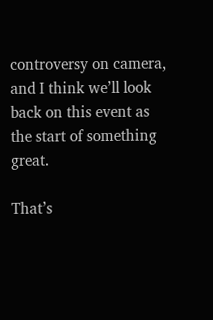controversy on camera, and I think we’ll look back on this event as the start of something great.

That’s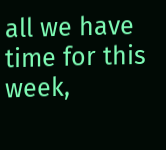all we have time for this week,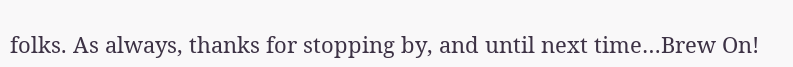folks. As always, thanks for stopping by, and until next time…Brew On!